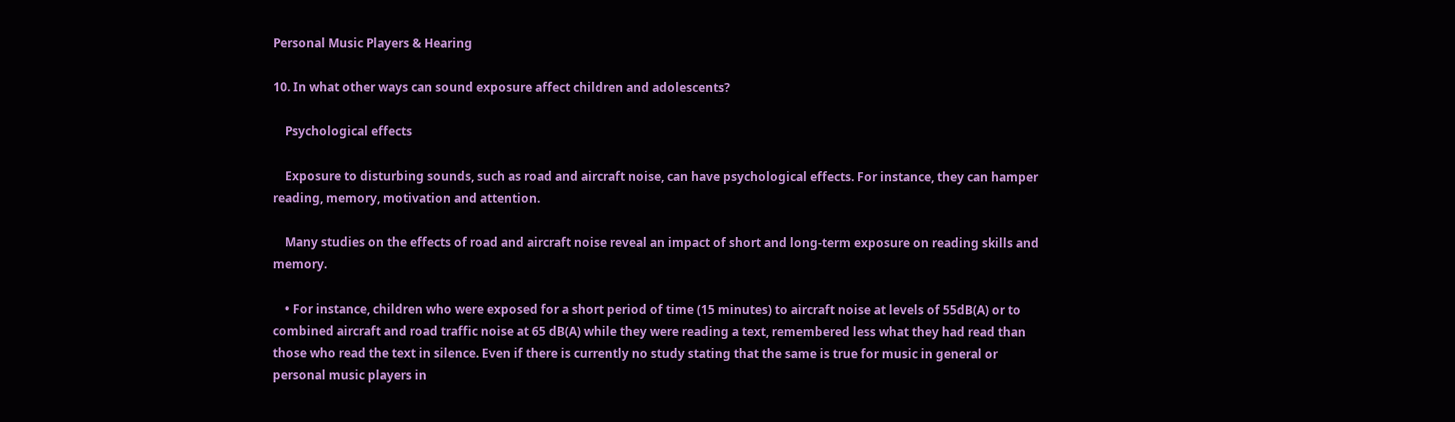Personal Music Players & Hearing

10. In what other ways can sound exposure affect children and adolescents?

    Psychological effects

    Exposure to disturbing sounds, such as road and aircraft noise, can have psychological effects. For instance, they can hamper reading, memory, motivation and attention.

    Many studies on the effects of road and aircraft noise reveal an impact of short and long-term exposure on reading skills and memory.

    • For instance, children who were exposed for a short period of time (15 minutes) to aircraft noise at levels of 55dB(A) or to combined aircraft and road traffic noise at 65 dB(A) while they were reading a text, remembered less what they had read than those who read the text in silence. Even if there is currently no study stating that the same is true for music in general or personal music players in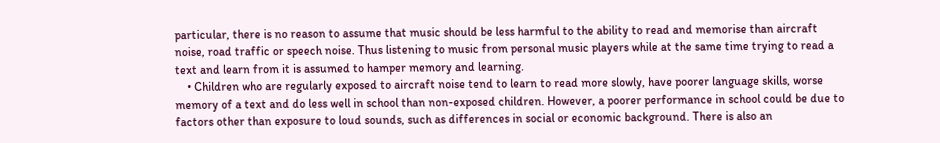particular, there is no reason to assume that music should be less harmful to the ability to read and memorise than aircraft noise, road traffic or speech noise. Thus listening to music from personal music players while at the same time trying to read a text and learn from it is assumed to hamper memory and learning.
    • Children who are regularly exposed to aircraft noise tend to learn to read more slowly, have poorer language skills, worse memory of a text and do less well in school than non-exposed children. However, a poorer performance in school could be due to factors other than exposure to loud sounds, such as differences in social or economic background. There is also an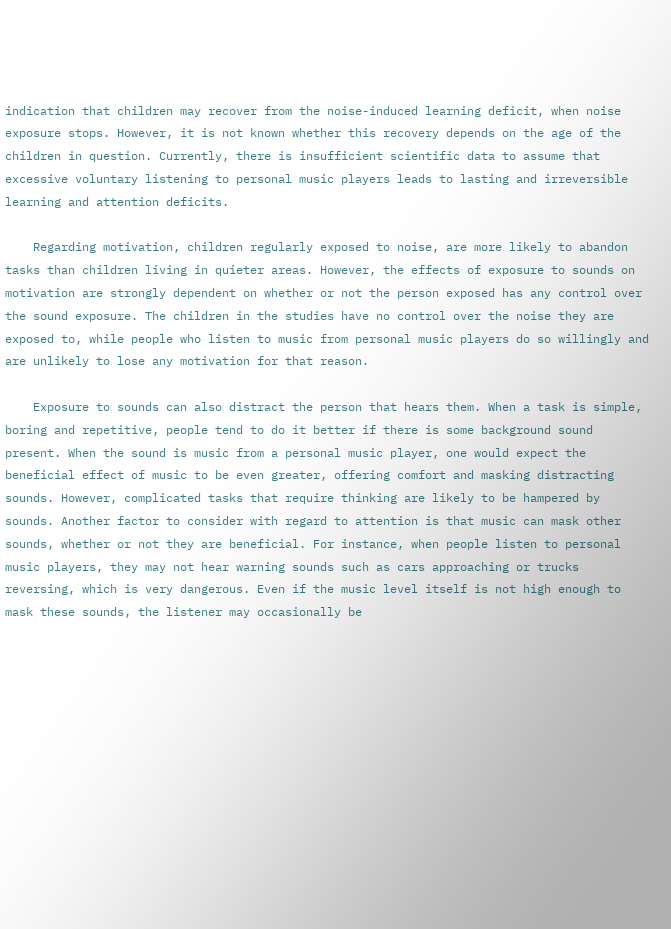indication that children may recover from the noise-induced learning deficit, when noise exposure stops. However, it is not known whether this recovery depends on the age of the children in question. Currently, there is insufficient scientific data to assume that excessive voluntary listening to personal music players leads to lasting and irreversible learning and attention deficits.

    Regarding motivation, children regularly exposed to noise, are more likely to abandon tasks than children living in quieter areas. However, the effects of exposure to sounds on motivation are strongly dependent on whether or not the person exposed has any control over the sound exposure. The children in the studies have no control over the noise they are exposed to, while people who listen to music from personal music players do so willingly and are unlikely to lose any motivation for that reason.

    Exposure to sounds can also distract the person that hears them. When a task is simple, boring and repetitive, people tend to do it better if there is some background sound present. When the sound is music from a personal music player, one would expect the beneficial effect of music to be even greater, offering comfort and masking distracting sounds. However, complicated tasks that require thinking are likely to be hampered by sounds. Another factor to consider with regard to attention is that music can mask other sounds, whether or not they are beneficial. For instance, when people listen to personal music players, they may not hear warning sounds such as cars approaching or trucks reversing, which is very dangerous. Even if the music level itself is not high enough to mask these sounds, the listener may occasionally be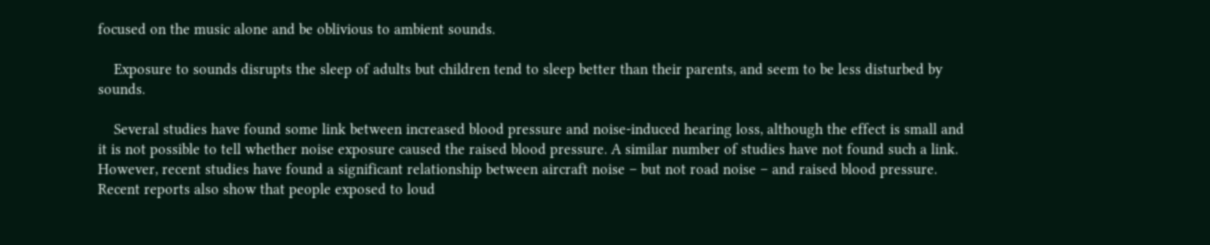focused on the music alone and be oblivious to ambient sounds.

    Exposure to sounds disrupts the sleep of adults but children tend to sleep better than their parents, and seem to be less disturbed by sounds.

    Several studies have found some link between increased blood pressure and noise-induced hearing loss, although the effect is small and it is not possible to tell whether noise exposure caused the raised blood pressure. A similar number of studies have not found such a link. However, recent studies have found a significant relationship between aircraft noise – but not road noise – and raised blood pressure. Recent reports also show that people exposed to loud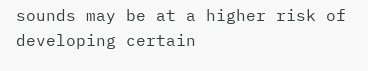sounds may be at a higher risk of developing certain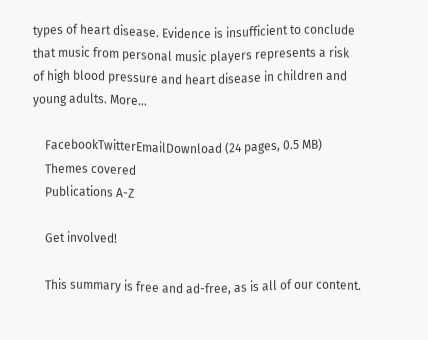types of heart disease. Evidence is insufficient to conclude that music from personal music players represents a risk of high blood pressure and heart disease in children and young adults. More...

    FacebookTwitterEmailDownload (24 pages, 0.5 MB)
    Themes covered
    Publications A-Z

    Get involved!

    This summary is free and ad-free, as is all of our content.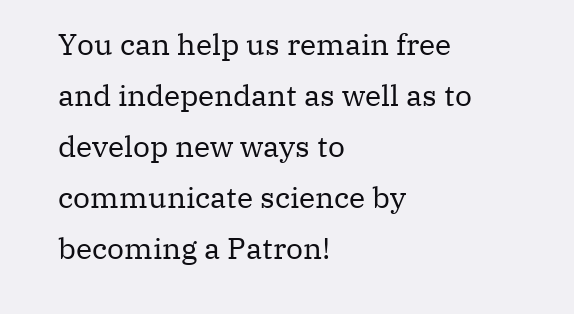You can help us remain free and independant as well as to develop new ways to communicate science by becoming a Patron!